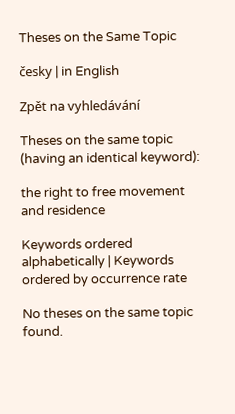Theses on the Same Topic

česky | in English

Zpět na vyhledávání

Theses on the same topic (having an identical keyword):

the right to free movement and residence

Keywords ordered alphabetically | Keywords ordered by occurrence rate

No theses on the same topic found.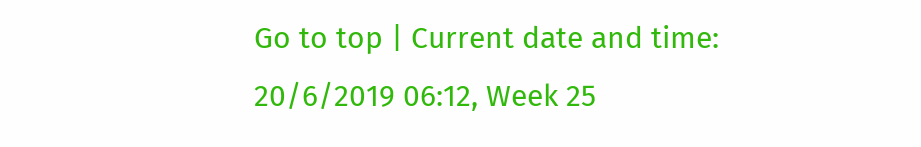Go to top | Current date and time: 20/6/2019 06:12, Week 25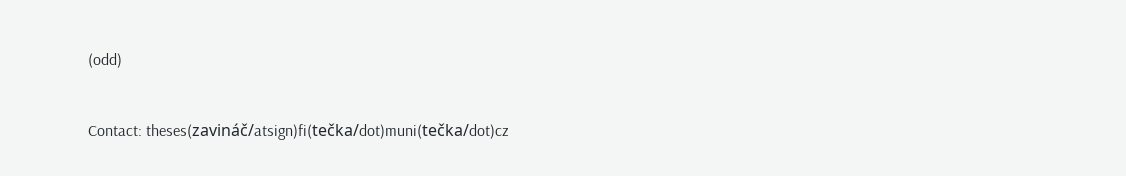(odd)


Contact: theses(zavináč/atsign)fi(tečka/dot)muni(tečka/dot)cz